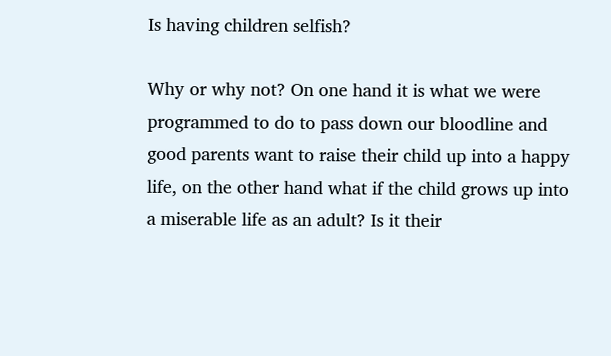Is having children selfish?

Why or why not? On one hand it is what we were programmed to do to pass down our bloodline and good parents want to raise their child up into a happy life, on the other hand what if the child grows up into a miserable life as an adult? Is it their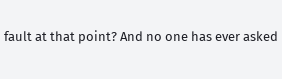fault at that point? And no one has ever asked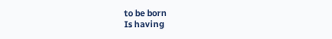to be born
Is having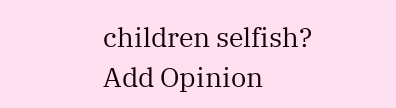children selfish?
Add Opinion